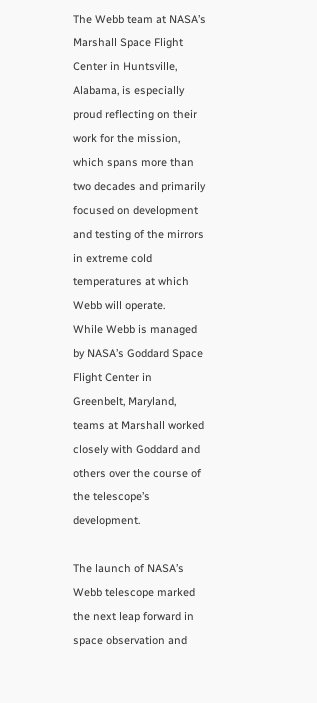The Webb team at NASA’s Marshall Space Flight Center in Huntsville, Alabama, is especially proud reflecting on their work for the mission, which spans more than two decades and primarily focused on development and testing of the mirrors in extreme cold temperatures at which Webb will operate.
While Webb is managed by NASA’s Goddard Space Flight Center in Greenbelt, Maryland, teams at Marshall worked closely with Goddard and others over the course of the telescope’s development.

The launch of NASA’s Webb telescope marked the next leap forward in space observation and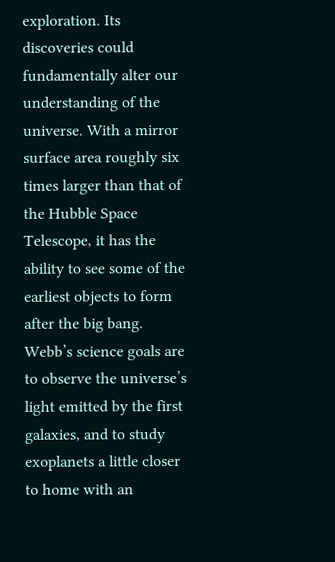exploration. Its discoveries could fundamentally alter our understanding of the universe. With a mirror surface area roughly six times larger than that of the Hubble Space Telescope, it has the ability to see some of the earliest objects to form after the big bang. Webb’s science goals are to observe the universe’s light emitted by the first galaxies, and to study exoplanets a little closer to home with an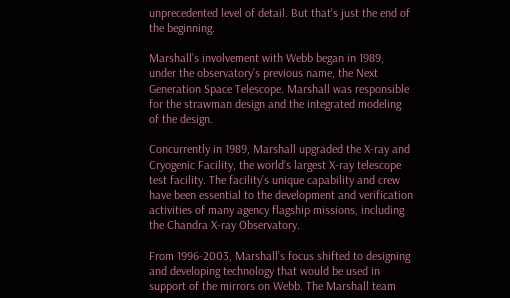unprecedented level of detail. But that’s just the end of the beginning.

Marshall’s involvement with Webb began in 1989, under the observatory’s previous name, the Next Generation Space Telescope. Marshall was responsible for the strawman design and the integrated modeling of the design.

Concurrently in 1989, Marshall upgraded the X-ray and Cryogenic Facility, the world’s largest X-ray telescope test facility. The facility’s unique capability and crew have been essential to the development and verification activities of many agency flagship missions, including the Chandra X-ray Observatory.

From 1996-2003, Marshall’s focus shifted to designing and developing technology that would be used in support of the mirrors on Webb. The Marshall team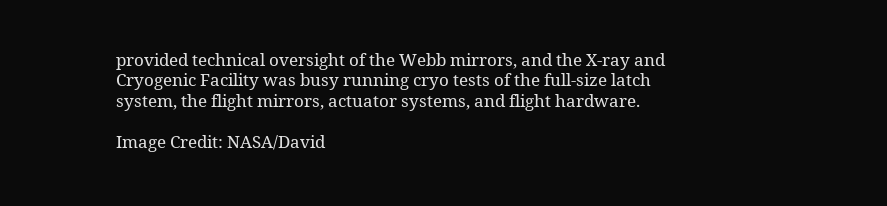provided technical oversight of the Webb mirrors, and the X-ray and Cryogenic Facility was busy running cryo tests of the full-size latch system, the flight mirrors, actuator systems, and flight hardware.

Image Credit: NASA/David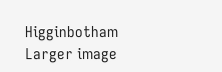Higginbotham Larger image